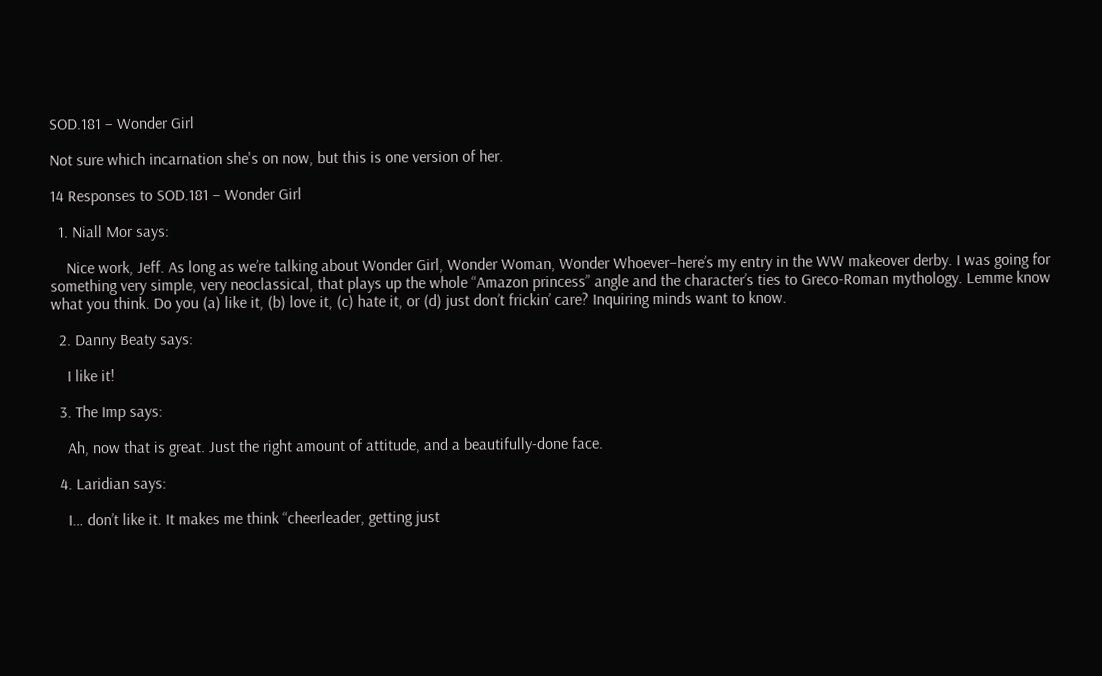SOD.181 – Wonder Girl

Not sure which incarnation she's on now, but this is one version of her.

14 Responses to SOD.181 – Wonder Girl

  1. Niall Mor says:

    Nice work, Jeff. As long as we’re talking about Wonder Girl, Wonder Woman, Wonder Whoever–here’s my entry in the WW makeover derby. I was going for something very simple, very neoclassical, that plays up the whole “Amazon princess” angle and the character’s ties to Greco-Roman mythology. Lemme know what you think. Do you (a) like it, (b) love it, (c) hate it, or (d) just don’t frickin’ care? Inquiring minds want to know.

  2. Danny Beaty says:

    I like it!

  3. The Imp says:

    Ah, now that is great. Just the right amount of attitude, and a beautifully-done face.

  4. Laridian says:

    I… don’t like it. It makes me think “cheerleader, getting just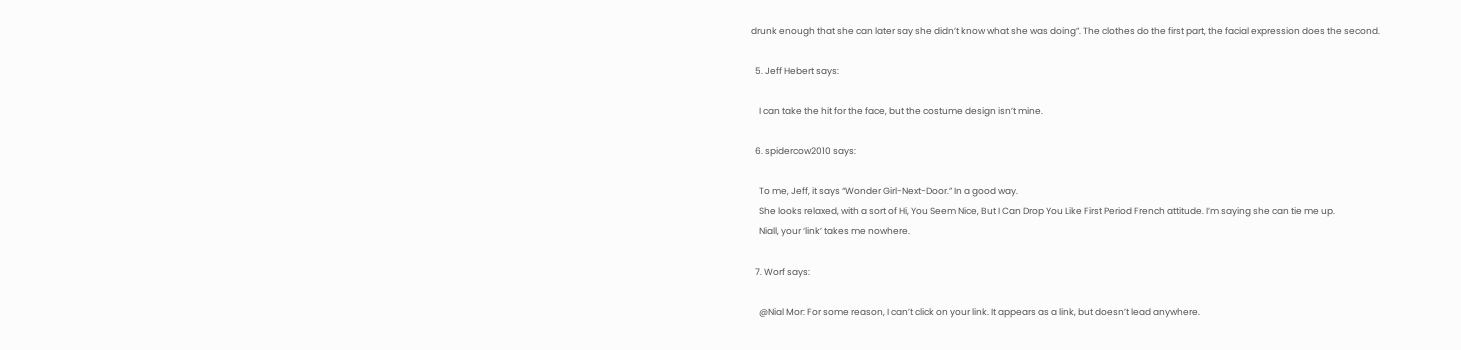drunk enough that she can later say she didn’t know what she was doing”. The clothes do the first part, the facial expression does the second.

  5. Jeff Hebert says:

    I can take the hit for the face, but the costume design isn’t mine.

  6. spidercow2010 says:

    To me, Jeff, it says “Wonder Girl-Next-Door.” In a good way.
    She looks relaxed, with a sort of Hi, You Seem Nice, But I Can Drop You Like First Period French attitude. I’m saying she can tie me up.
    Niall, your ‘link’ takes me nowhere.

  7. Worf says:

    @Nial Mor: For some reason, I can’t click on your link. It appears as a link, but doesn’t lead anywhere.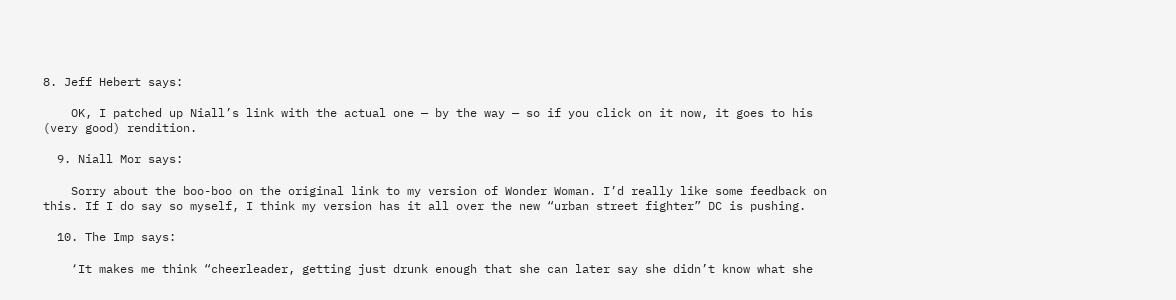8. Jeff Hebert says:

    OK, I patched up Niall’s link with the actual one — by the way — so if you click on it now, it goes to his (very good) rendition.

  9. Niall Mor says:

    Sorry about the boo-boo on the original link to my version of Wonder Woman. I’d really like some feedback on this. If I do say so myself, I think my version has it all over the new “urban street fighter” DC is pushing.

  10. The Imp says:

    ‘It makes me think “cheerleader, getting just drunk enough that she can later say she didn’t know what she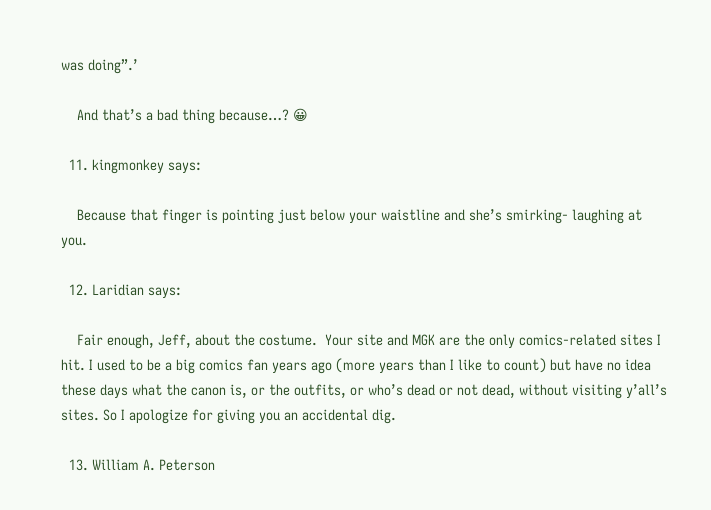was doing”.’

    And that’s a bad thing because…? 😀

  11. kingmonkey says:

    Because that finger is pointing just below your waistline and she’s smirking- laughing at you.

  12. Laridian says:

    Fair enough, Jeff, about the costume.  Your site and MGK are the only comics-related sites I hit. I used to be a big comics fan years ago (more years than I like to count) but have no idea these days what the canon is, or the outfits, or who’s dead or not dead, without visiting y’all’s sites. So I apologize for giving you an accidental dig.

  13. William A. Peterson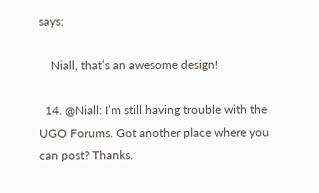says:

    Niall, that’s an awesome design!

  14. @Niall: I’m still having trouble with the UGO Forums. Got another place where you can post? Thanks.